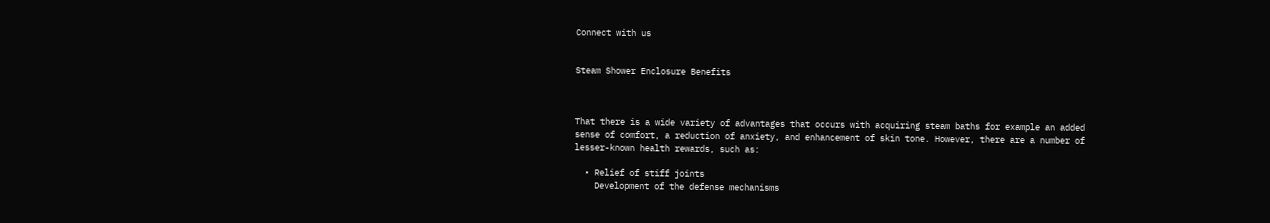Connect with us


Steam Shower Enclosure Benefits



That there is a wide variety of advantages that occurs with acquiring steam baths for example an added sense of comfort, a reduction of anxiety, and enhancement of skin tone. However, there are a number of lesser-known health rewards, such as:

  • Relief of stiff joints
    Development of the defense mechanisms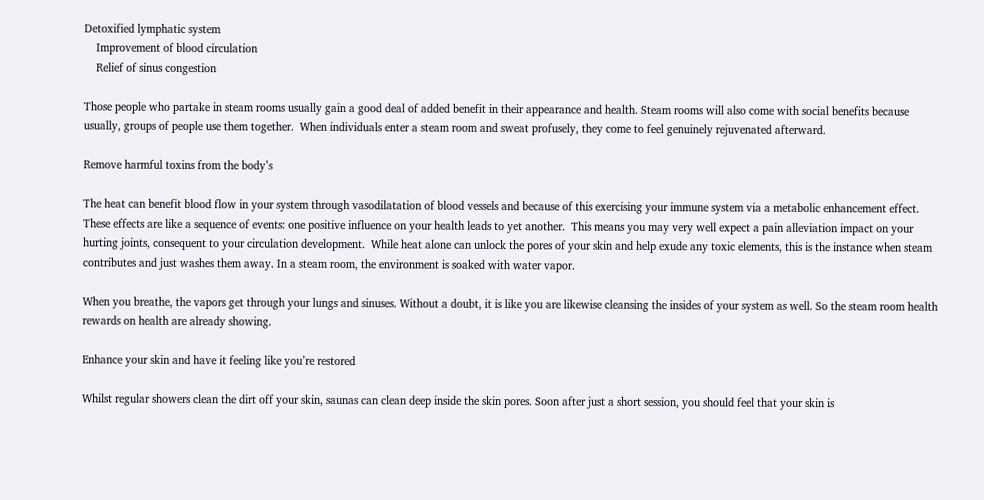Detoxified lymphatic system
    Improvement of blood circulation
    Relief of sinus congestion

Those people who partake in steam rooms usually gain a good deal of added benefit in their appearance and health. Steam rooms will also come with social benefits because usually, groups of people use them together.  When individuals enter a steam room and sweat profusely, they come to feel genuinely rejuvenated afterward.

Remove harmful toxins from the body’s

The heat can benefit blood flow in your system through vasodilatation of blood vessels and because of this exercising your immune system via a metabolic enhancement effect. These effects are like a sequence of events: one positive influence on your health leads to yet another.  This means you may very well expect a pain alleviation impact on your hurting joints, consequent to your circulation development.  While heat alone can unlock the pores of your skin and help exude any toxic elements, this is the instance when steam contributes and just washes them away. In a steam room, the environment is soaked with water vapor.

When you breathe, the vapors get through your lungs and sinuses. Without a doubt, it is like you are likewise cleansing the insides of your system as well. So the steam room health rewards on health are already showing.

Enhance your skin and have it feeling like you’re restored

Whilst regular showers clean the dirt off your skin, saunas can clean deep inside the skin pores. Soon after just a short session, you should feel that your skin is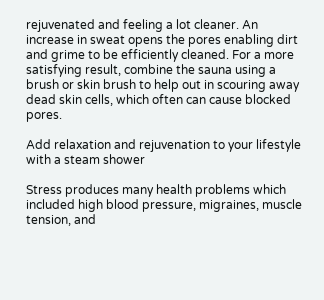rejuvenated and feeling a lot cleaner. An increase in sweat opens the pores enabling dirt and grime to be efficiently cleaned. For a more satisfying result, combine the sauna using a brush or skin brush to help out in scouring away dead skin cells, which often can cause blocked pores.

Add relaxation and rejuvenation to your lifestyle with a steam shower

Stress produces many health problems which included high blood pressure, migraines, muscle tension, and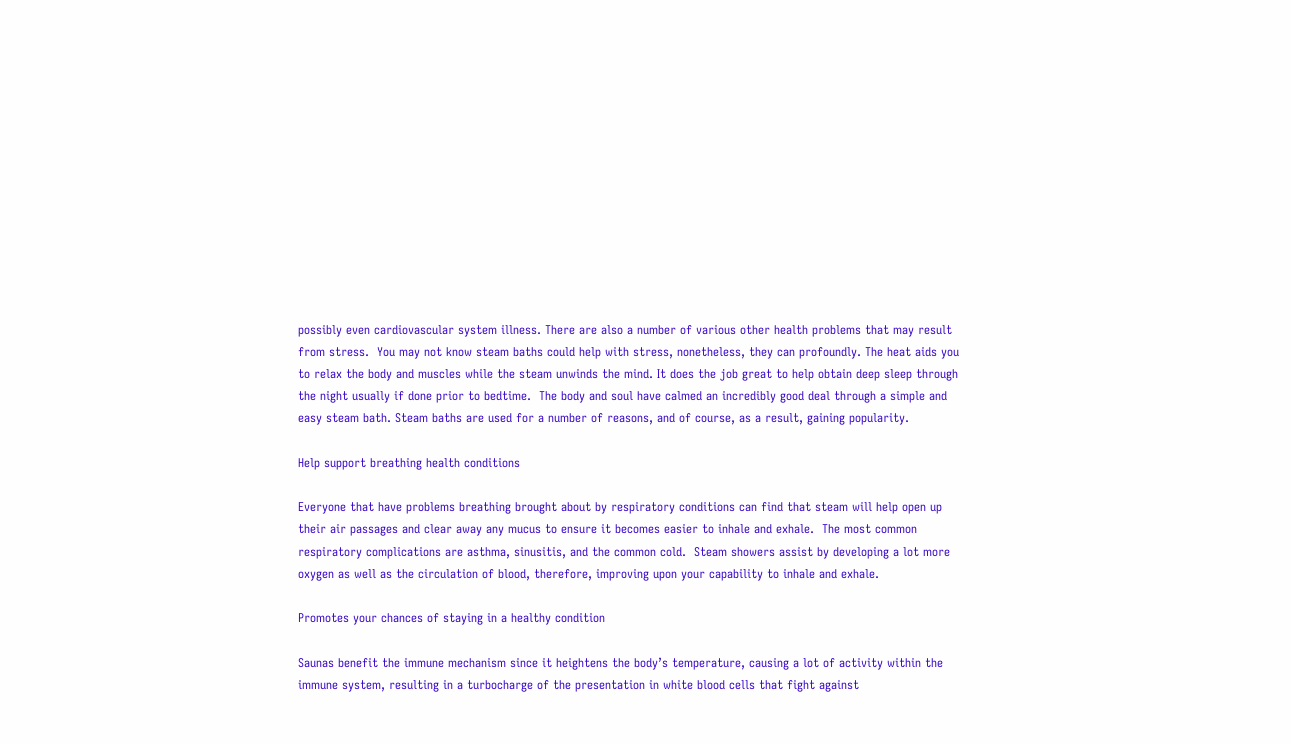possibly even cardiovascular system illness. There are also a number of various other health problems that may result from stress.  You may not know steam baths could help with stress, nonetheless, they can profoundly. The heat aids you to relax the body and muscles while the steam unwinds the mind. It does the job great to help obtain deep sleep through the night usually if done prior to bedtime.  The body and soul have calmed an incredibly good deal through a simple and easy steam bath. Steam baths are used for a number of reasons, and of course, as a result, gaining popularity.

Help support breathing health conditions

Everyone that have problems breathing brought about by respiratory conditions can find that steam will help open up their air passages and clear away any mucus to ensure it becomes easier to inhale and exhale.  The most common respiratory complications are asthma, sinusitis, and the common cold.  Steam showers assist by developing a lot more oxygen as well as the circulation of blood, therefore, improving upon your capability to inhale and exhale.

Promotes your chances of staying in a healthy condition

Saunas benefit the immune mechanism since it heightens the body’s temperature, causing a lot of activity within the immune system, resulting in a turbocharge of the presentation in white blood cells that fight against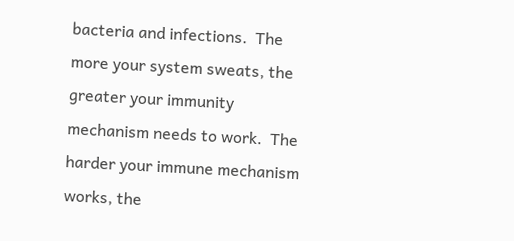bacteria and infections.  The more your system sweats, the greater your immunity mechanism needs to work.  The harder your immune mechanism works, the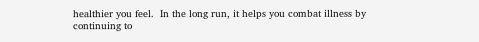healthier you feel.  In the long run, it helps you combat illness by continuing to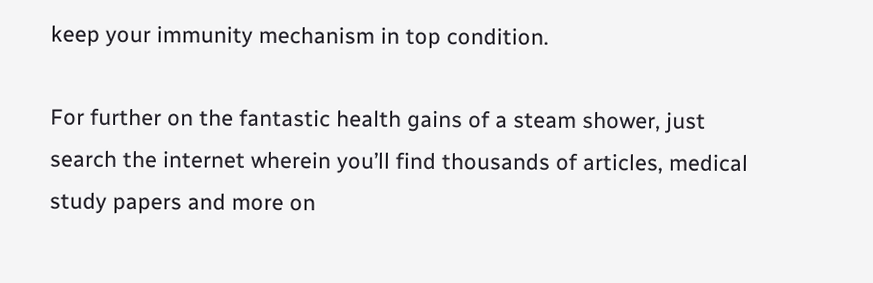keep your immunity mechanism in top condition.

For further on the fantastic health gains of a steam shower, just search the internet wherein you’ll find thousands of articles, medical study papers and more on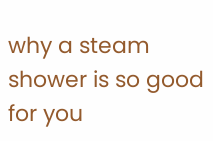why a steam shower is so good for you